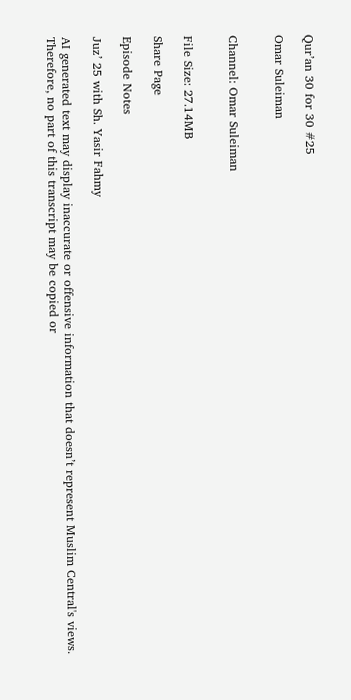Qur’an 30 for 30 #25

Omar Suleiman


Channel: Omar Suleiman


File Size: 27.14MB

Share Page

Episode Notes

Juz’ 25 with Sh. Yasir Fahmy

AI generated text may display inaccurate or offensive information that doesn’t represent Muslim Central's views. Therefore, no part of this transcript may be copied or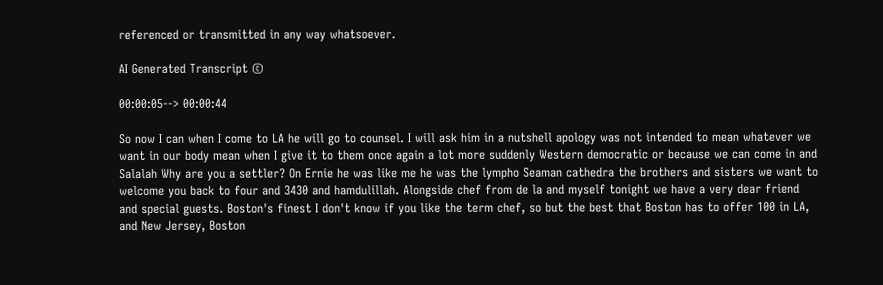referenced or transmitted in any way whatsoever.

AI Generated Transcript ©

00:00:05--> 00:00:44

So now I can when I come to LA he will go to counsel. I will ask him in a nutshell apology was not intended to mean whatever we want in our body mean when I give it to them once again a lot more suddenly Western democratic or because we can come in and Salalah Why are you a settler? On Ernie he was like me he was the lympho Seaman cathedra the brothers and sisters we want to welcome you back to four and 3430 and hamdulillah. Alongside chef from de la and myself tonight we have a very dear friend and special guests. Boston's finest I don't know if you like the term chef, so but the best that Boston has to offer 100 in LA, and New Jersey, Boston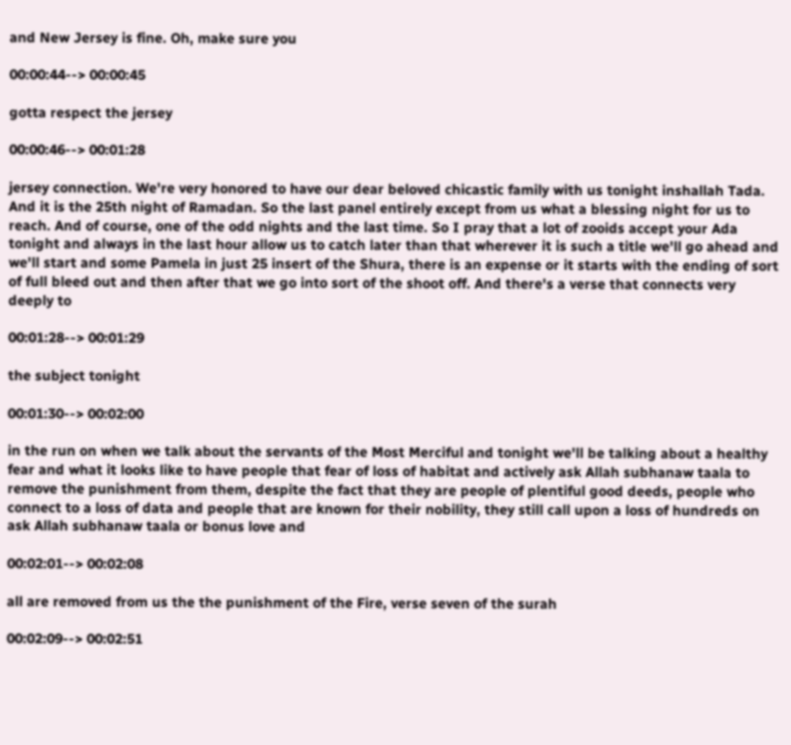and New Jersey is fine. Oh, make sure you

00:00:44--> 00:00:45

gotta respect the jersey

00:00:46--> 00:01:28

jersey connection. We're very honored to have our dear beloved chicastic family with us tonight inshallah Tada. And it is the 25th night of Ramadan. So the last panel entirely except from us what a blessing night for us to reach. And of course, one of the odd nights and the last time. So I pray that a lot of zooids accept your Ada tonight and always in the last hour allow us to catch later than that wherever it is such a title we'll go ahead and we'll start and some Pamela in just 25 insert of the Shura, there is an expense or it starts with the ending of sort of full bleed out and then after that we go into sort of the shoot off. And there's a verse that connects very deeply to

00:01:28--> 00:01:29

the subject tonight

00:01:30--> 00:02:00

in the run on when we talk about the servants of the Most Merciful and tonight we'll be talking about a healthy fear and what it looks like to have people that fear of loss of habitat and actively ask Allah subhanaw taala to remove the punishment from them, despite the fact that they are people of plentiful good deeds, people who connect to a loss of data and people that are known for their nobility, they still call upon a loss of hundreds on ask Allah subhanaw taala or bonus love and

00:02:01--> 00:02:08

all are removed from us the the punishment of the Fire, verse seven of the surah

00:02:09--> 00:02:51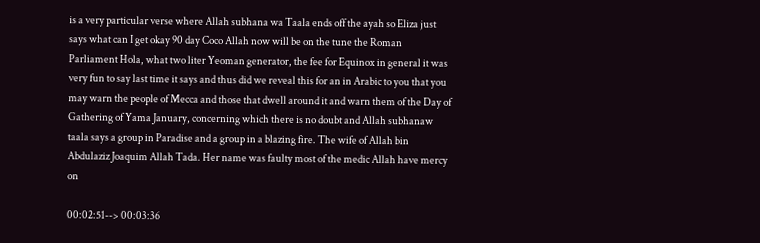is a very particular verse where Allah subhana wa Taala ends off the ayah so Eliza just says what can I get okay 90 day Coco Allah now will be on the tune the Roman Parliament Hola, what two liter Yeoman generator, the fee for Equinox in general it was very fun to say last time it says and thus did we reveal this for an in Arabic to you that you may warn the people of Mecca and those that dwell around it and warn them of the Day of Gathering of Yama January, concerning which there is no doubt and Allah subhanaw taala says a group in Paradise and a group in a blazing fire. The wife of Allah bin Abdulaziz Joaquim Allah Tada. Her name was faulty most of the medic Allah have mercy on

00:02:51--> 00:03:36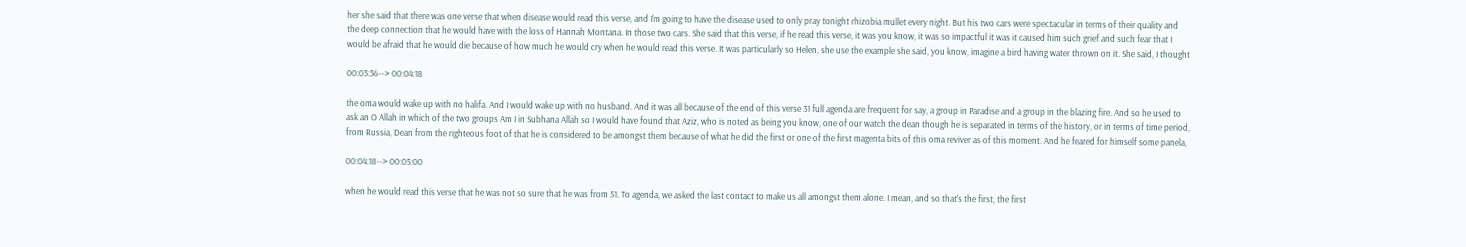her she said that there was one verse that when disease would read this verse, and I'm going to have the disease used to only pray tonight rhizobia mullet every night. But his two cars were spectacular in terms of their quality and the deep connection that he would have with the loss of Hannah Montana. In those two cars. She said that this verse, if he read this verse, it was you know, it was so impactful it was it caused him such grief and such fear that I would be afraid that he would die because of how much he would cry when he would read this verse. It was particularly so Helen, she use the example she said, you know, imagine a bird having water thrown on it. She said, I thought

00:03:36--> 00:04:18

the oma would wake up with no halifa. And I would wake up with no husband. And it was all because of the end of this verse 31 full agenda are frequent for say, a group in Paradise and a group in the blazing fire. And so he used to ask an O Allah in which of the two groups Am I in Subhana Allah so I would have found that Aziz, who is noted as being you know, one of our watch the dean though he is separated in terms of the history, or in terms of time period, from Russia, Dean from the righteous foot of that he is considered to be amongst them because of what he did the first or one of the first magenta bits of this oma reviver as of this moment. And he feared for himself some panela,

00:04:18--> 00:05:00

when he would read this verse that he was not so sure that he was from 51. To agenda, we asked the last contact to make us all amongst them alone. I mean, and so that's the first, the first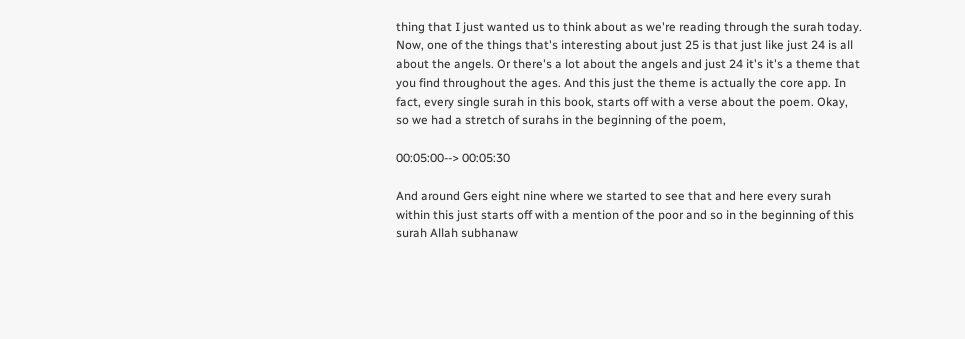thing that I just wanted us to think about as we're reading through the surah today. Now, one of the things that's interesting about just 25 is that just like just 24 is all about the angels. Or there's a lot about the angels and just 24 it's it's a theme that you find throughout the ages. And this just the theme is actually the core app. In fact, every single surah in this book, starts off with a verse about the poem. Okay, so we had a stretch of surahs in the beginning of the poem,

00:05:00--> 00:05:30

And around Gers eight nine where we started to see that and here every surah within this just starts off with a mention of the poor and so in the beginning of this surah Allah subhanaw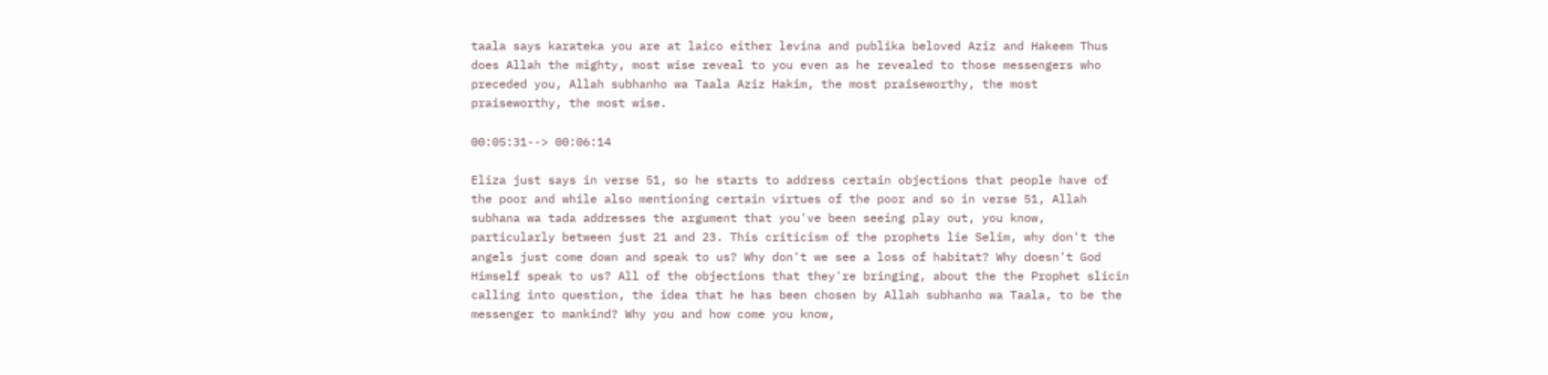taala says karateka you are at laico either levina and publika beloved Aziz and Hakeem Thus does Allah the mighty, most wise reveal to you even as he revealed to those messengers who preceded you, Allah subhanho wa Taala Aziz Hakim, the most praiseworthy, the most praiseworthy, the most wise.

00:05:31--> 00:06:14

Eliza just says in verse 51, so he starts to address certain objections that people have of the poor and while also mentioning certain virtues of the poor and so in verse 51, Allah subhana wa tada addresses the argument that you've been seeing play out, you know, particularly between just 21 and 23. This criticism of the prophets lie Selim, why don't the angels just come down and speak to us? Why don't we see a loss of habitat? Why doesn't God Himself speak to us? All of the objections that they're bringing, about the the Prophet slicin calling into question, the idea that he has been chosen by Allah subhanho wa Taala, to be the messenger to mankind? Why you and how come you know,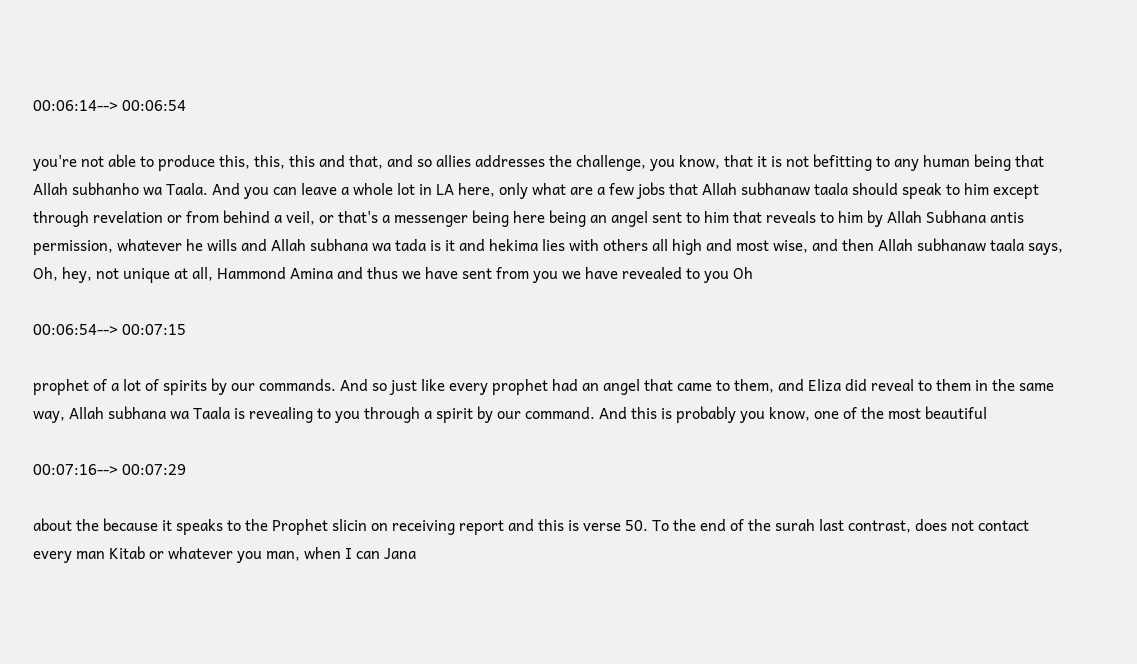00:06:14--> 00:06:54

you're not able to produce this, this, this and that, and so allies addresses the challenge, you know, that it is not befitting to any human being that Allah subhanho wa Taala. And you can leave a whole lot in LA here, only what are a few jobs that Allah subhanaw taala should speak to him except through revelation or from behind a veil, or that's a messenger being here being an angel sent to him that reveals to him by Allah Subhana antis permission, whatever he wills and Allah subhana wa tada is it and hekima lies with others all high and most wise, and then Allah subhanaw taala says, Oh, hey, not unique at all, Hammond Amina and thus we have sent from you we have revealed to you Oh

00:06:54--> 00:07:15

prophet of a lot of spirits by our commands. And so just like every prophet had an angel that came to them, and Eliza did reveal to them in the same way, Allah subhana wa Taala is revealing to you through a spirit by our command. And this is probably you know, one of the most beautiful

00:07:16--> 00:07:29

about the because it speaks to the Prophet slicin on receiving report and this is verse 50. To the end of the surah last contrast, does not contact every man Kitab or whatever you man, when I can Jana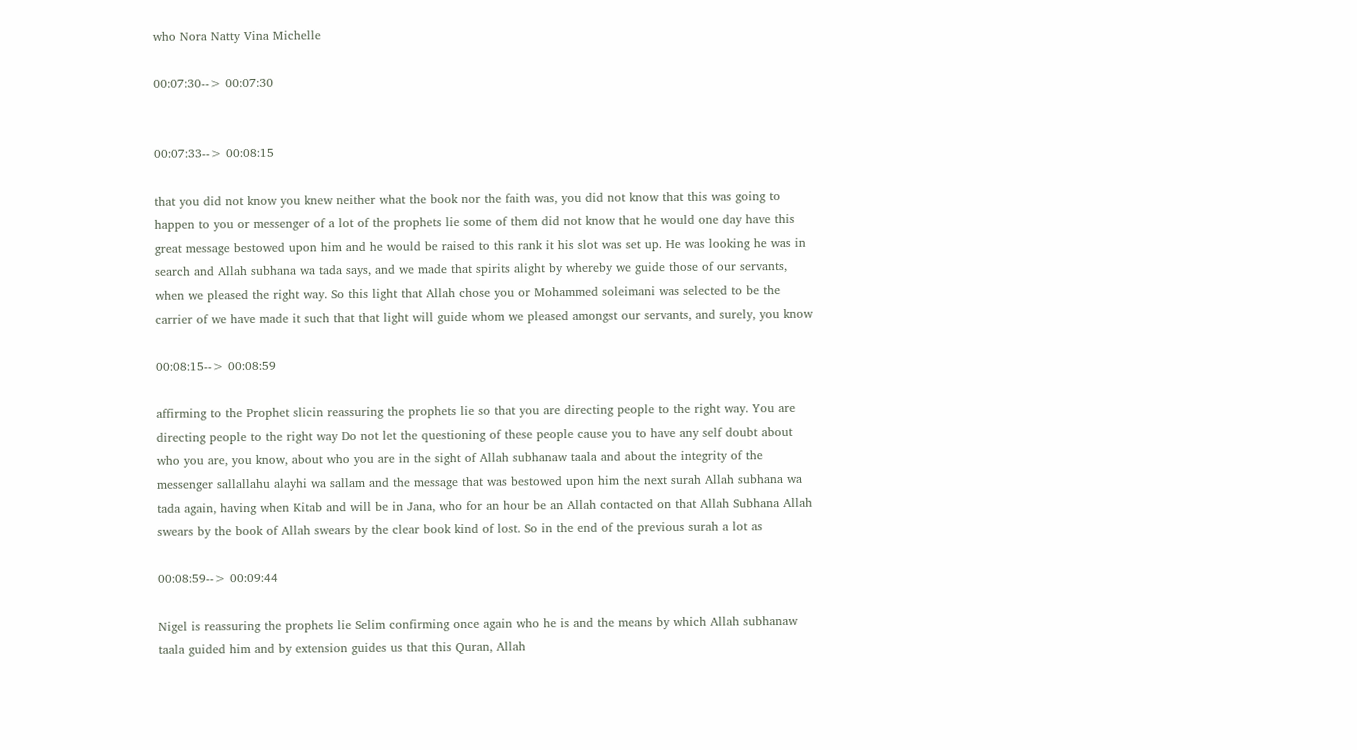who Nora Natty Vina Michelle

00:07:30--> 00:07:30


00:07:33--> 00:08:15

that you did not know you knew neither what the book nor the faith was, you did not know that this was going to happen to you or messenger of a lot of the prophets lie some of them did not know that he would one day have this great message bestowed upon him and he would be raised to this rank it his slot was set up. He was looking he was in search and Allah subhana wa tada says, and we made that spirits alight by whereby we guide those of our servants, when we pleased the right way. So this light that Allah chose you or Mohammed soleimani was selected to be the carrier of we have made it such that that light will guide whom we pleased amongst our servants, and surely, you know

00:08:15--> 00:08:59

affirming to the Prophet slicin reassuring the prophets lie so that you are directing people to the right way. You are directing people to the right way Do not let the questioning of these people cause you to have any self doubt about who you are, you know, about who you are in the sight of Allah subhanaw taala and about the integrity of the messenger sallallahu alayhi wa sallam and the message that was bestowed upon him the next surah Allah subhana wa tada again, having when Kitab and will be in Jana, who for an hour be an Allah contacted on that Allah Subhana Allah swears by the book of Allah swears by the clear book kind of lost. So in the end of the previous surah a lot as

00:08:59--> 00:09:44

Nigel is reassuring the prophets lie Selim confirming once again who he is and the means by which Allah subhanaw taala guided him and by extension guides us that this Quran, Allah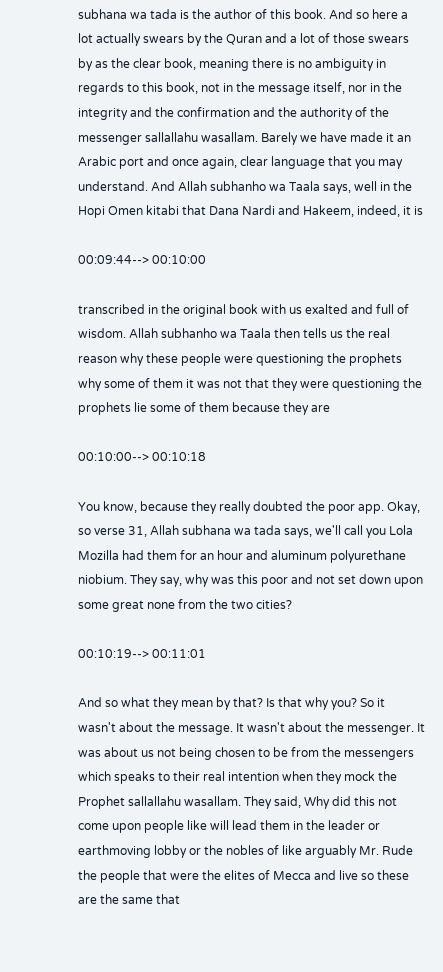subhana wa tada is the author of this book. And so here a lot actually swears by the Quran and a lot of those swears by as the clear book, meaning there is no ambiguity in regards to this book, not in the message itself, nor in the integrity and the confirmation and the authority of the messenger sallallahu wasallam. Barely we have made it an Arabic port and once again, clear language that you may understand. And Allah subhanho wa Taala says, well in the Hopi Omen kitabi that Dana Nardi and Hakeem, indeed, it is

00:09:44--> 00:10:00

transcribed in the original book with us exalted and full of wisdom. Allah subhanho wa Taala then tells us the real reason why these people were questioning the prophets why some of them it was not that they were questioning the prophets lie some of them because they are

00:10:00--> 00:10:18

You know, because they really doubted the poor app. Okay, so verse 31, Allah subhana wa tada says, we'll call you Lola Mozilla had them for an hour and aluminum polyurethane niobium. They say, why was this poor and not set down upon some great none from the two cities?

00:10:19--> 00:11:01

And so what they mean by that? Is that why you? So it wasn't about the message. It wasn't about the messenger. It was about us not being chosen to be from the messengers which speaks to their real intention when they mock the Prophet sallallahu wasallam. They said, Why did this not come upon people like will lead them in the leader or earthmoving lobby or the nobles of like arguably Mr. Rude the people that were the elites of Mecca and live so these are the same that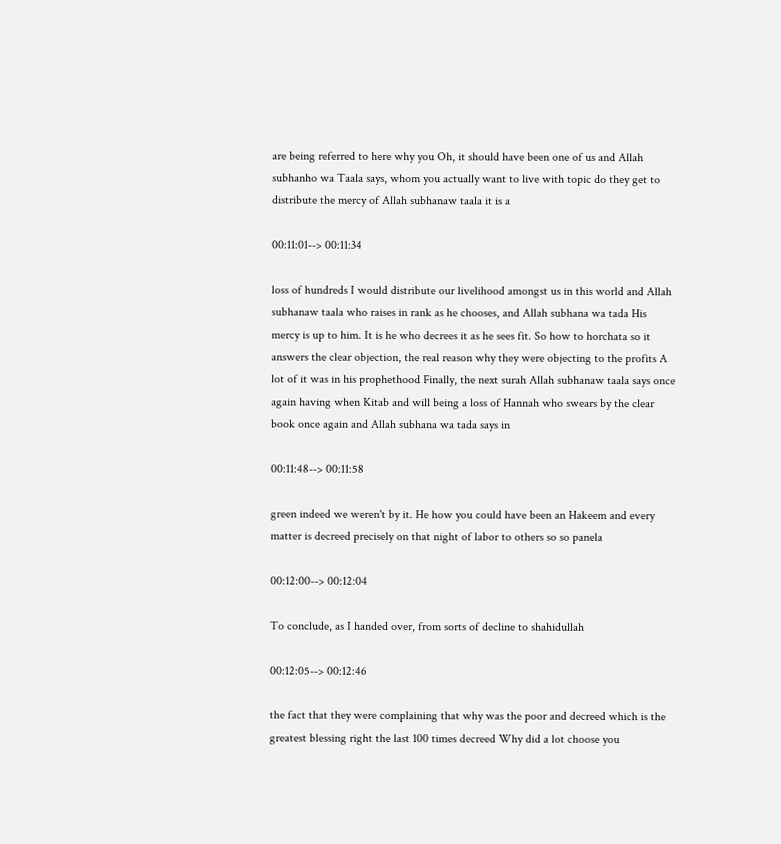are being referred to here why you Oh, it should have been one of us and Allah subhanho wa Taala says, whom you actually want to live with topic do they get to distribute the mercy of Allah subhanaw taala it is a

00:11:01--> 00:11:34

loss of hundreds I would distribute our livelihood amongst us in this world and Allah subhanaw taala who raises in rank as he chooses, and Allah subhana wa tada His mercy is up to him. It is he who decrees it as he sees fit. So how to horchata so it answers the clear objection, the real reason why they were objecting to the profits A lot of it was in his prophethood Finally, the next surah Allah subhanaw taala says once again having when Kitab and will being a loss of Hannah who swears by the clear book once again and Allah subhana wa tada says in

00:11:48--> 00:11:58

green indeed we weren't by it. He how you could have been an Hakeem and every matter is decreed precisely on that night of labor to others so so panela

00:12:00--> 00:12:04

To conclude, as I handed over, from sorts of decline to shahidullah

00:12:05--> 00:12:46

the fact that they were complaining that why was the poor and decreed which is the greatest blessing right the last 100 times decreed Why did a lot choose you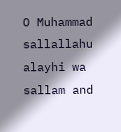O Muhammad sallallahu alayhi wa sallam and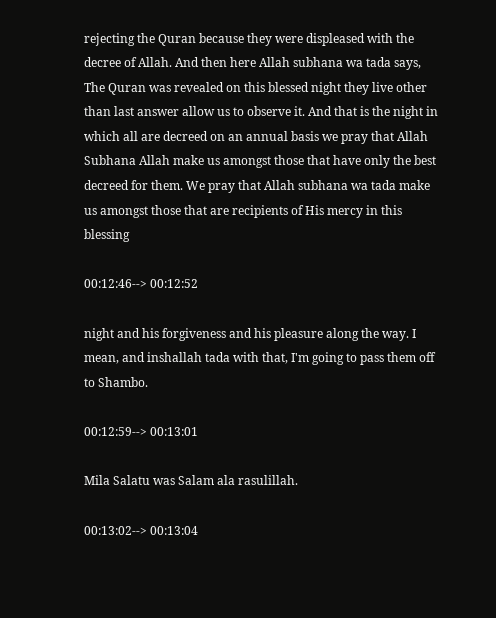rejecting the Quran because they were displeased with the decree of Allah. And then here Allah subhana wa tada says, The Quran was revealed on this blessed night they live other than last answer allow us to observe it. And that is the night in which all are decreed on an annual basis we pray that Allah Subhana Allah make us amongst those that have only the best decreed for them. We pray that Allah subhana wa tada make us amongst those that are recipients of His mercy in this blessing

00:12:46--> 00:12:52

night and his forgiveness and his pleasure along the way. I mean, and inshallah tada with that, I'm going to pass them off to Shambo.

00:12:59--> 00:13:01

Mila Salatu was Salam ala rasulillah.

00:13:02--> 00:13:04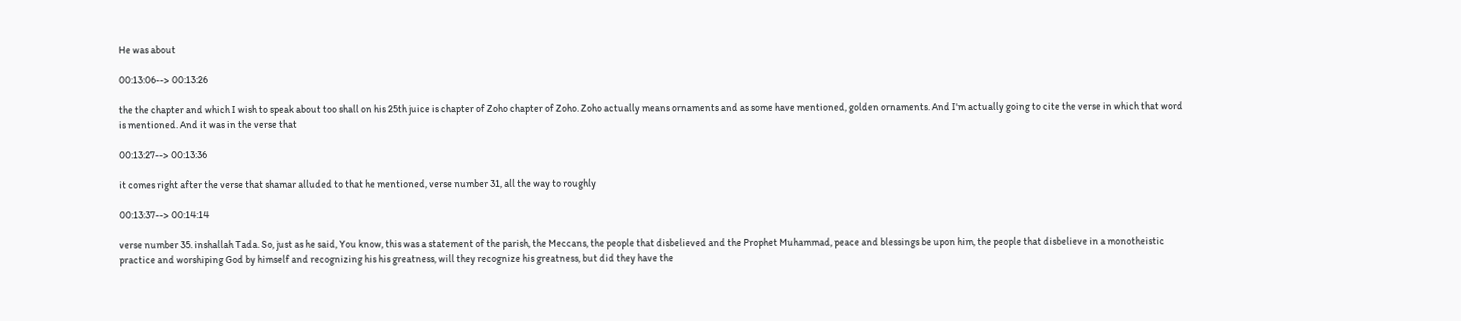He was about

00:13:06--> 00:13:26

the the chapter and which I wish to speak about too shall on his 25th juice is chapter of Zoho chapter of Zoho. Zoho actually means ornaments and as some have mentioned, golden ornaments. And I'm actually going to cite the verse in which that word is mentioned. And it was in the verse that

00:13:27--> 00:13:36

it comes right after the verse that shamar alluded to that he mentioned, verse number 31, all the way to roughly

00:13:37--> 00:14:14

verse number 35. inshallah Tada. So, just as he said, You know, this was a statement of the parish, the Meccans, the people that disbelieved and the Prophet Muhammad, peace and blessings be upon him, the people that disbelieve in a monotheistic practice and worshiping God by himself and recognizing his his greatness, will they recognize his greatness, but did they have the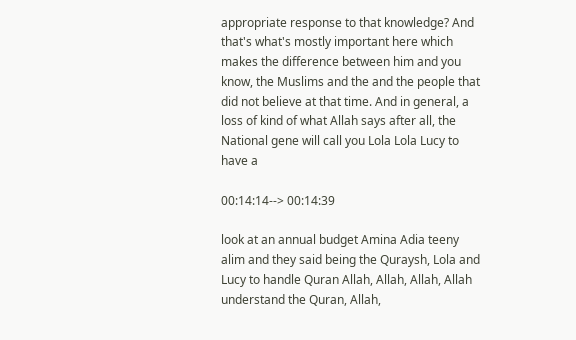appropriate response to that knowledge? And that's what's mostly important here which makes the difference between him and you know, the Muslims and the and the people that did not believe at that time. And in general, a loss of kind of what Allah says after all, the National gene will call you Lola Lola Lucy to have a

00:14:14--> 00:14:39

look at an annual budget Amina Adia teeny alim and they said being the Quraysh, Lola and Lucy to handle Quran Allah, Allah, Allah, Allah understand the Quran, Allah,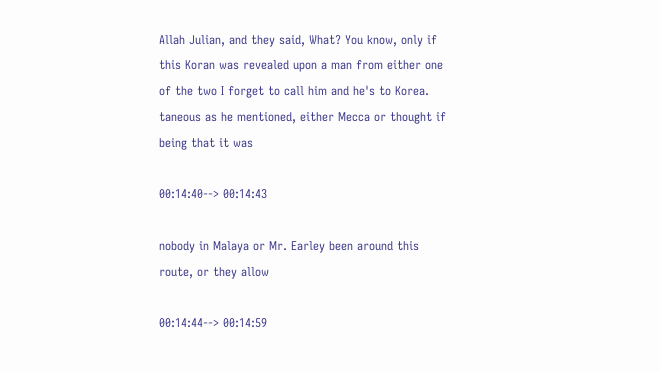Allah Julian, and they said, What? You know, only if this Koran was revealed upon a man from either one of the two I forget to call him and he's to Korea. taneous as he mentioned, either Mecca or thought if being that it was

00:14:40--> 00:14:43

nobody in Malaya or Mr. Earley been around this route, or they allow

00:14:44--> 00:14:59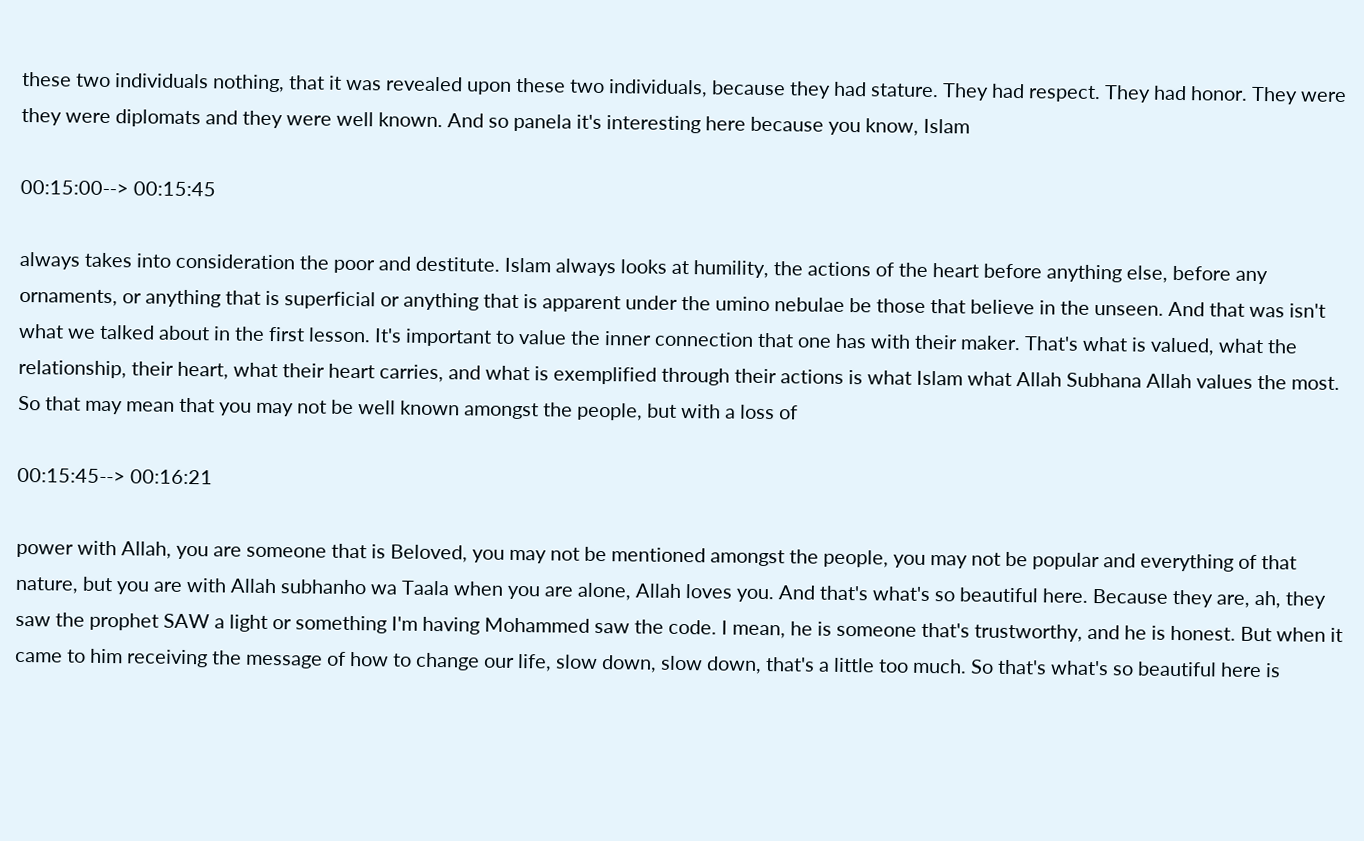these two individuals nothing, that it was revealed upon these two individuals, because they had stature. They had respect. They had honor. They were they were diplomats and they were well known. And so panela it's interesting here because you know, Islam

00:15:00--> 00:15:45

always takes into consideration the poor and destitute. Islam always looks at humility, the actions of the heart before anything else, before any ornaments, or anything that is superficial or anything that is apparent under the umino nebulae be those that believe in the unseen. And that was isn't what we talked about in the first lesson. It's important to value the inner connection that one has with their maker. That's what is valued, what the relationship, their heart, what their heart carries, and what is exemplified through their actions is what Islam what Allah Subhana Allah values the most. So that may mean that you may not be well known amongst the people, but with a loss of

00:15:45--> 00:16:21

power with Allah, you are someone that is Beloved, you may not be mentioned amongst the people, you may not be popular and everything of that nature, but you are with Allah subhanho wa Taala when you are alone, Allah loves you. And that's what's so beautiful here. Because they are, ah, they saw the prophet SAW a light or something I'm having Mohammed saw the code. I mean, he is someone that's trustworthy, and he is honest. But when it came to him receiving the message of how to change our life, slow down, slow down, that's a little too much. So that's what's so beautiful here is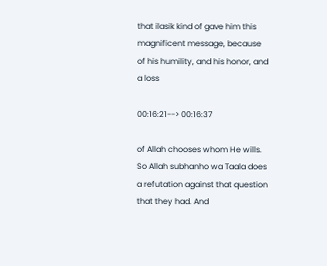that ilasik kind of gave him this magnificent message, because of his humility, and his honor, and a loss

00:16:21--> 00:16:37

of Allah chooses whom He wills. So Allah subhanho wa Taala does a refutation against that question that they had. And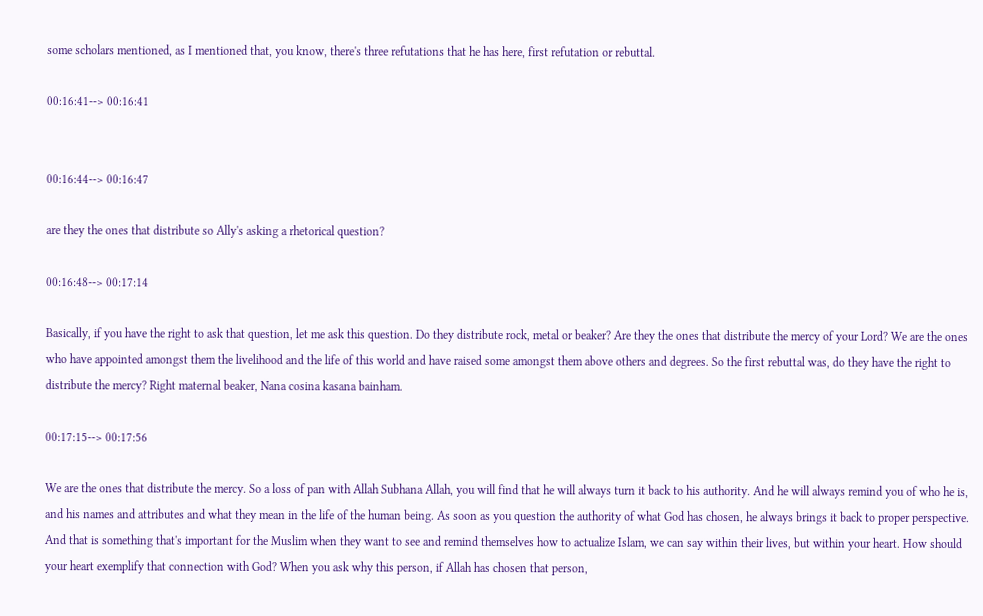some scholars mentioned, as I mentioned that, you know, there's three refutations that he has here, first refutation or rebuttal.

00:16:41--> 00:16:41


00:16:44--> 00:16:47

are they the ones that distribute so Ally's asking a rhetorical question?

00:16:48--> 00:17:14

Basically, if you have the right to ask that question, let me ask this question. Do they distribute rock, metal or beaker? Are they the ones that distribute the mercy of your Lord? We are the ones who have appointed amongst them the livelihood and the life of this world and have raised some amongst them above others and degrees. So the first rebuttal was, do they have the right to distribute the mercy? Right maternal beaker, Nana cosina kasana bainham.

00:17:15--> 00:17:56

We are the ones that distribute the mercy. So a loss of pan with Allah Subhana Allah, you will find that he will always turn it back to his authority. And he will always remind you of who he is, and his names and attributes and what they mean in the life of the human being. As soon as you question the authority of what God has chosen, he always brings it back to proper perspective. And that is something that's important for the Muslim when they want to see and remind themselves how to actualize Islam, we can say within their lives, but within your heart. How should your heart exemplify that connection with God? When you ask why this person, if Allah has chosen that person,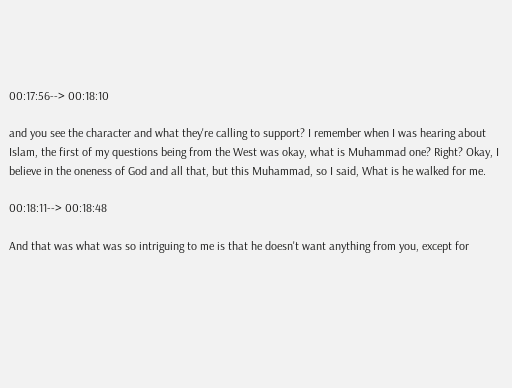00:17:56--> 00:18:10

and you see the character and what they're calling to support? I remember when I was hearing about Islam, the first of my questions being from the West was okay, what is Muhammad one? Right? Okay, I believe in the oneness of God and all that, but this Muhammad, so I said, What is he walked for me.

00:18:11--> 00:18:48

And that was what was so intriguing to me is that he doesn't want anything from you, except for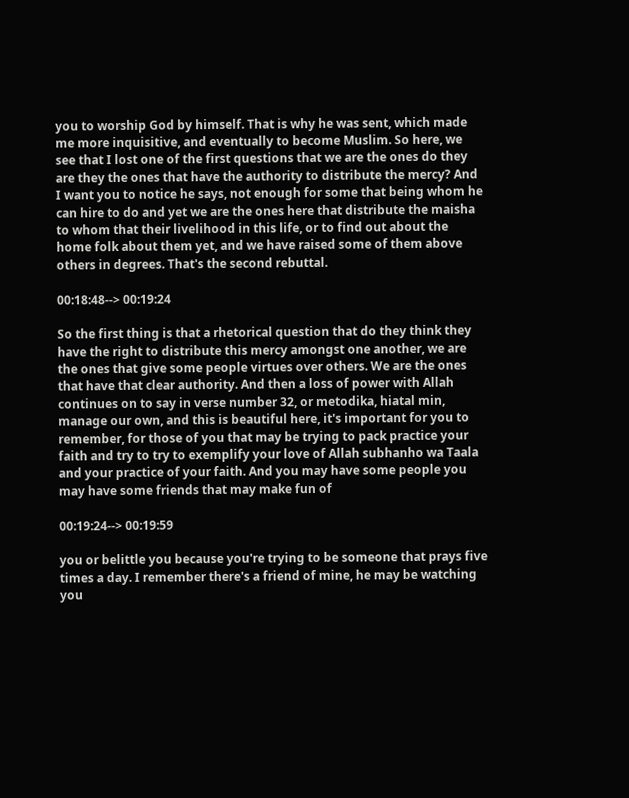you to worship God by himself. That is why he was sent, which made me more inquisitive, and eventually to become Muslim. So here, we see that I lost one of the first questions that we are the ones do they are they the ones that have the authority to distribute the mercy? And I want you to notice he says, not enough for some that being whom he can hire to do and yet we are the ones here that distribute the maisha to whom that their livelihood in this life, or to find out about the home folk about them yet, and we have raised some of them above others in degrees. That's the second rebuttal.

00:18:48--> 00:19:24

So the first thing is that a rhetorical question that do they think they have the right to distribute this mercy amongst one another, we are the ones that give some people virtues over others. We are the ones that have that clear authority. And then a loss of power with Allah continues on to say in verse number 32, or metodika, hiatal min, manage our own, and this is beautiful here, it's important for you to remember, for those of you that may be trying to pack practice your faith and try to try to exemplify your love of Allah subhanho wa Taala and your practice of your faith. And you may have some people you may have some friends that may make fun of

00:19:24--> 00:19:59

you or belittle you because you're trying to be someone that prays five times a day. I remember there's a friend of mine, he may be watching you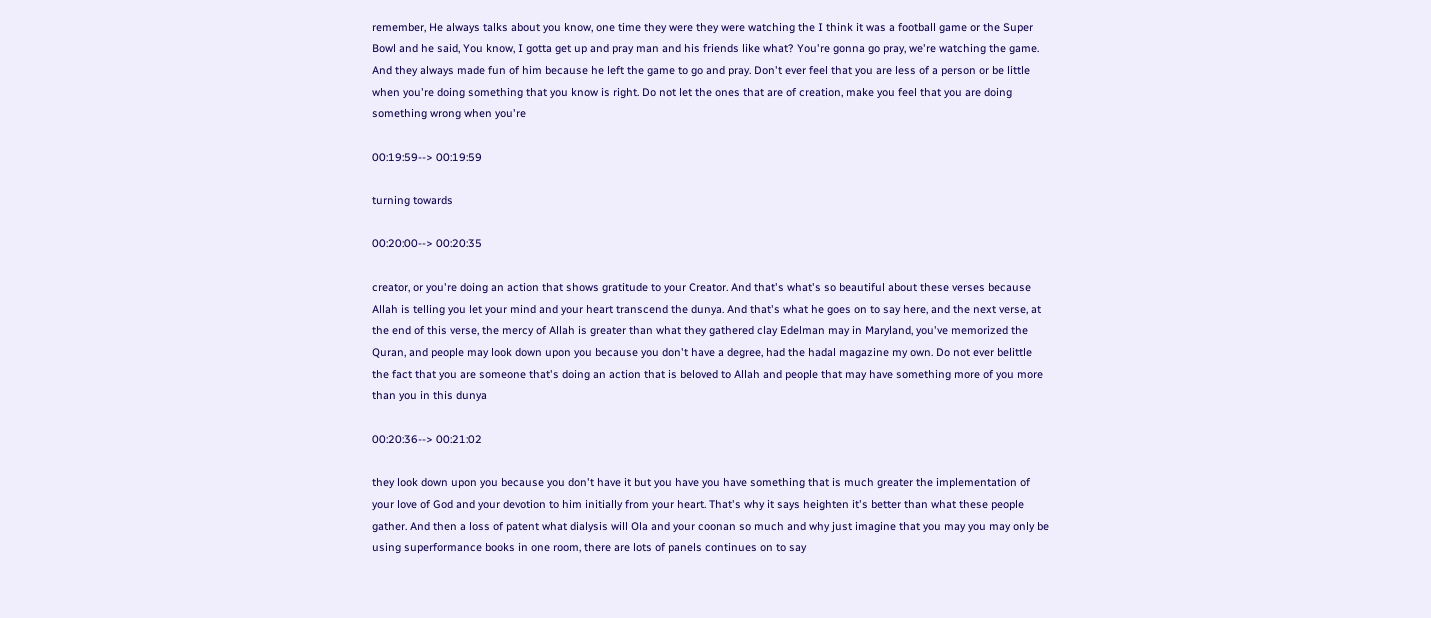remember, He always talks about you know, one time they were they were watching the I think it was a football game or the Super Bowl and he said, You know, I gotta get up and pray man and his friends like what? You're gonna go pray, we're watching the game. And they always made fun of him because he left the game to go and pray. Don't ever feel that you are less of a person or be little when you're doing something that you know is right. Do not let the ones that are of creation, make you feel that you are doing something wrong when you're

00:19:59--> 00:19:59

turning towards

00:20:00--> 00:20:35

creator, or you're doing an action that shows gratitude to your Creator. And that's what's so beautiful about these verses because Allah is telling you let your mind and your heart transcend the dunya. And that's what he goes on to say here, and the next verse, at the end of this verse, the mercy of Allah is greater than what they gathered clay Edelman may in Maryland, you've memorized the Quran, and people may look down upon you because you don't have a degree, had the hadal magazine my own. Do not ever belittle the fact that you are someone that's doing an action that is beloved to Allah and people that may have something more of you more than you in this dunya

00:20:36--> 00:21:02

they look down upon you because you don't have it but you have you have something that is much greater the implementation of your love of God and your devotion to him initially from your heart. That's why it says heighten it's better than what these people gather. And then a loss of patent what dialysis will Ola and your coonan so much and why just imagine that you may you may only be using superformance books in one room, there are lots of panels continues on to say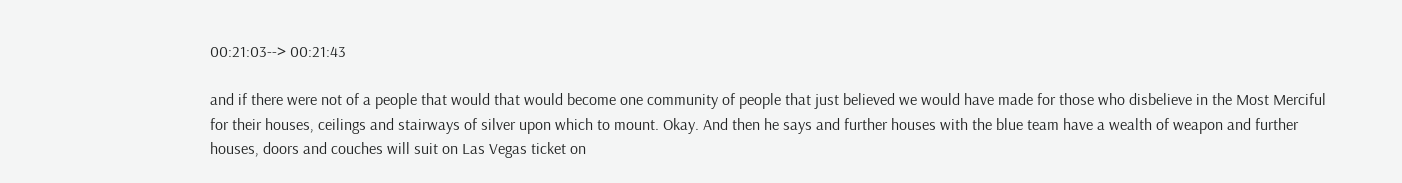00:21:03--> 00:21:43

and if there were not of a people that would that would become one community of people that just believed we would have made for those who disbelieve in the Most Merciful for their houses, ceilings and stairways of silver upon which to mount. Okay. And then he says and further houses with the blue team have a wealth of weapon and further houses, doors and couches will suit on Las Vegas ticket on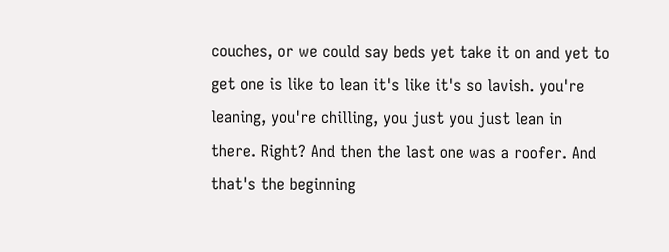couches, or we could say beds yet take it on and yet to get one is like to lean it's like it's so lavish. you're leaning, you're chilling, you just you just lean in there. Right? And then the last one was a roofer. And that's the beginning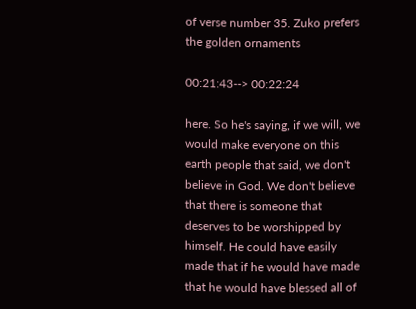of verse number 35. Zuko prefers the golden ornaments

00:21:43--> 00:22:24

here. So he's saying, if we will, we would make everyone on this earth people that said, we don't believe in God. We don't believe that there is someone that deserves to be worshipped by himself. He could have easily made that if he would have made that he would have blessed all of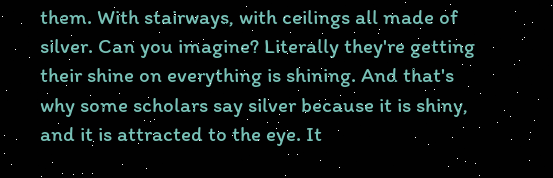them. With stairways, with ceilings all made of silver. Can you imagine? Literally they're getting their shine on everything is shining. And that's why some scholars say silver because it is shiny, and it is attracted to the eye. It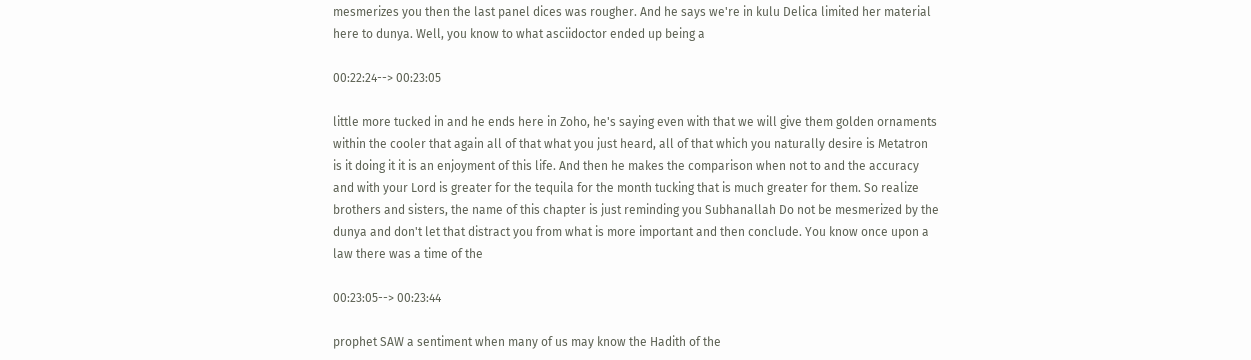mesmerizes you then the last panel dices was rougher. And he says we're in kulu Delica limited her material here to dunya. Well, you know to what asciidoctor ended up being a

00:22:24--> 00:23:05

little more tucked in and he ends here in Zoho, he's saying even with that we will give them golden ornaments within the cooler that again all of that what you just heard, all of that which you naturally desire is Metatron is it doing it it is an enjoyment of this life. And then he makes the comparison when not to and the accuracy and with your Lord is greater for the tequila for the month tucking that is much greater for them. So realize brothers and sisters, the name of this chapter is just reminding you Subhanallah Do not be mesmerized by the dunya and don't let that distract you from what is more important and then conclude. You know once upon a law there was a time of the

00:23:05--> 00:23:44

prophet SAW a sentiment when many of us may know the Hadith of the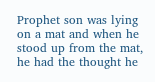Prophet son was lying on a mat and when he stood up from the mat, he had the thought he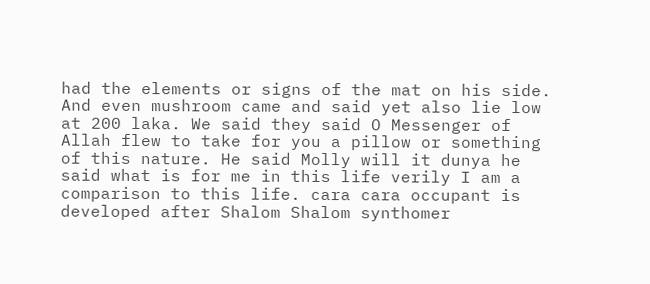had the elements or signs of the mat on his side. And even mushroom came and said yet also lie low at 200 laka. We said they said O Messenger of Allah flew to take for you a pillow or something of this nature. He said Molly will it dunya he said what is for me in this life verily I am a comparison to this life. cara cara occupant is developed after Shalom Shalom synthomer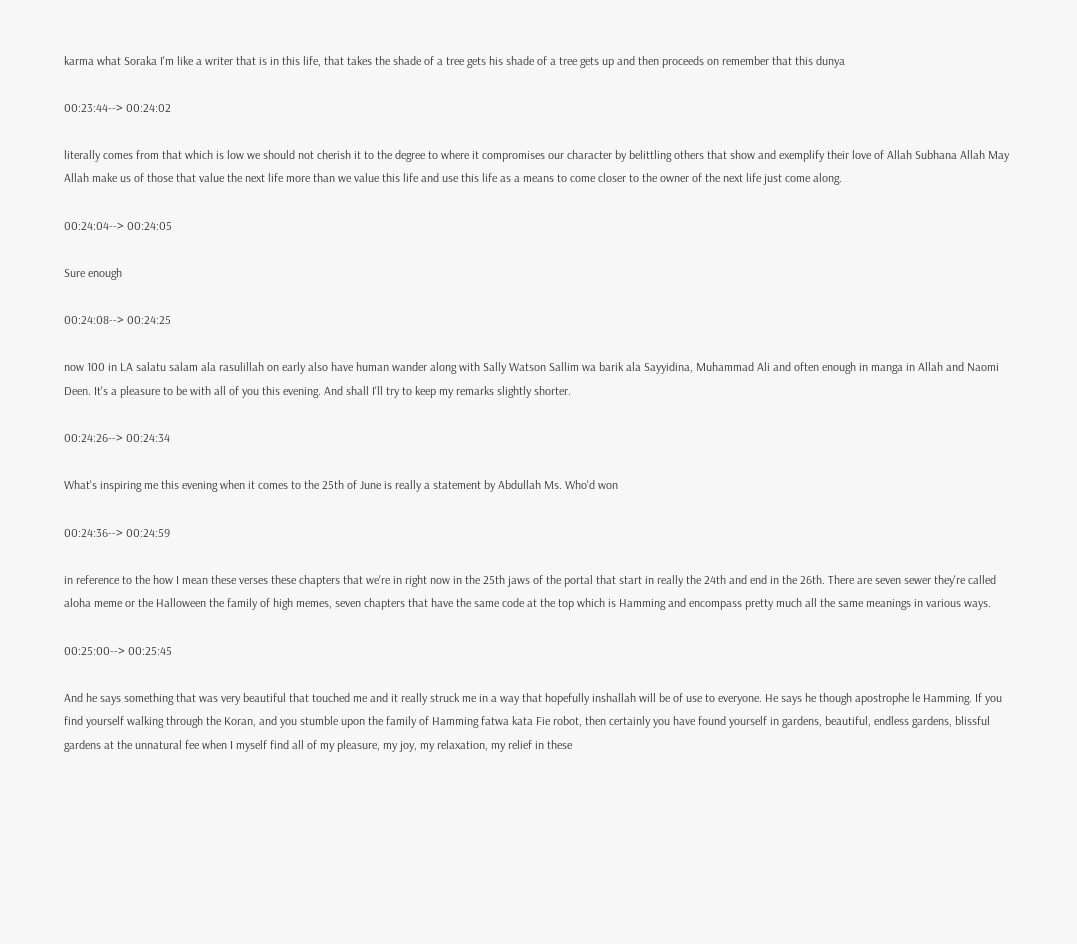karma what Soraka I'm like a writer that is in this life, that takes the shade of a tree gets his shade of a tree gets up and then proceeds on remember that this dunya

00:23:44--> 00:24:02

literally comes from that which is low we should not cherish it to the degree to where it compromises our character by belittling others that show and exemplify their love of Allah Subhana Allah May Allah make us of those that value the next life more than we value this life and use this life as a means to come closer to the owner of the next life just come along.

00:24:04--> 00:24:05

Sure enough

00:24:08--> 00:24:25

now 100 in LA salatu salam ala rasulillah on early also have human wander along with Sally Watson Sallim wa barik ala Sayyidina, Muhammad Ali and often enough in manga in Allah and Naomi Deen. It's a pleasure to be with all of you this evening. And shall I'll try to keep my remarks slightly shorter.

00:24:26--> 00:24:34

What's inspiring me this evening when it comes to the 25th of June is really a statement by Abdullah Ms. Who'd won

00:24:36--> 00:24:59

in reference to the how I mean these verses these chapters that we're in right now in the 25th jaws of the portal that start in really the 24th and end in the 26th. There are seven sewer they're called aloha meme or the Halloween the family of high memes, seven chapters that have the same code at the top which is Hamming and encompass pretty much all the same meanings in various ways.

00:25:00--> 00:25:45

And he says something that was very beautiful that touched me and it really struck me in a way that hopefully inshallah will be of use to everyone. He says he though apostrophe le Hamming. If you find yourself walking through the Koran, and you stumble upon the family of Hamming fatwa kata Fie robot, then certainly you have found yourself in gardens, beautiful, endless gardens, blissful gardens at the unnatural fee when I myself find all of my pleasure, my joy, my relaxation, my relief in these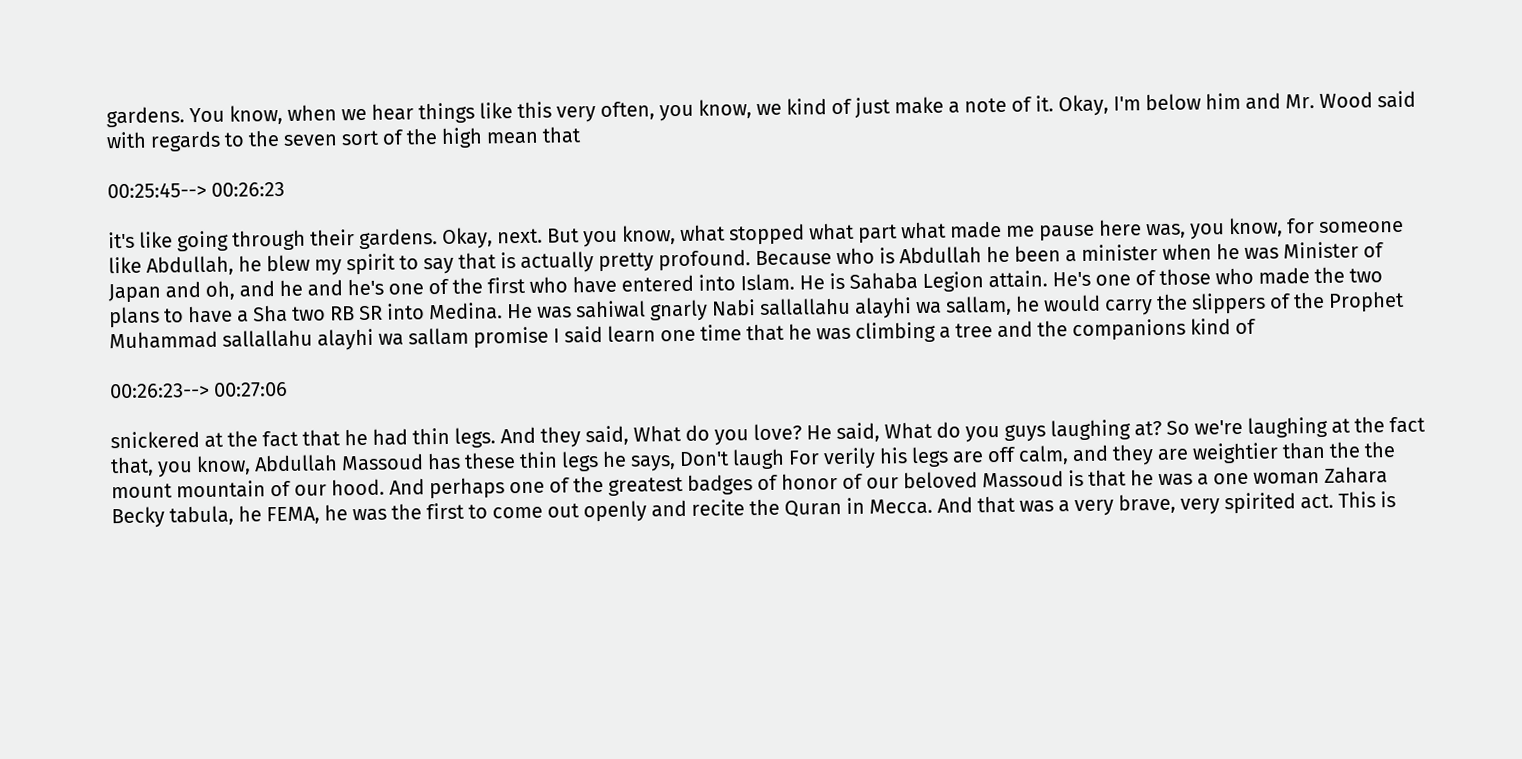gardens. You know, when we hear things like this very often, you know, we kind of just make a note of it. Okay, I'm below him and Mr. Wood said with regards to the seven sort of the high mean that

00:25:45--> 00:26:23

it's like going through their gardens. Okay, next. But you know, what stopped what part what made me pause here was, you know, for someone like Abdullah, he blew my spirit to say that is actually pretty profound. Because who is Abdullah he been a minister when he was Minister of Japan and oh, and he and he's one of the first who have entered into Islam. He is Sahaba Legion attain. He's one of those who made the two plans to have a Sha two RB SR into Medina. He was sahiwal gnarly Nabi sallallahu alayhi wa sallam, he would carry the slippers of the Prophet Muhammad sallallahu alayhi wa sallam promise I said learn one time that he was climbing a tree and the companions kind of

00:26:23--> 00:27:06

snickered at the fact that he had thin legs. And they said, What do you love? He said, What do you guys laughing at? So we're laughing at the fact that, you know, Abdullah Massoud has these thin legs he says, Don't laugh For verily his legs are off calm, and they are weightier than the the mount mountain of our hood. And perhaps one of the greatest badges of honor of our beloved Massoud is that he was a one woman Zahara Becky tabula, he FEMA, he was the first to come out openly and recite the Quran in Mecca. And that was a very brave, very spirited act. This is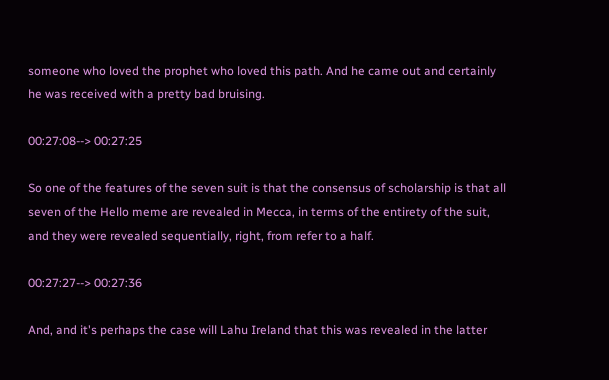someone who loved the prophet who loved this path. And he came out and certainly he was received with a pretty bad bruising.

00:27:08--> 00:27:25

So one of the features of the seven suit is that the consensus of scholarship is that all seven of the Hello meme are revealed in Mecca, in terms of the entirety of the suit, and they were revealed sequentially, right, from refer to a half.

00:27:27--> 00:27:36

And, and it's perhaps the case will Lahu Ireland that this was revealed in the latter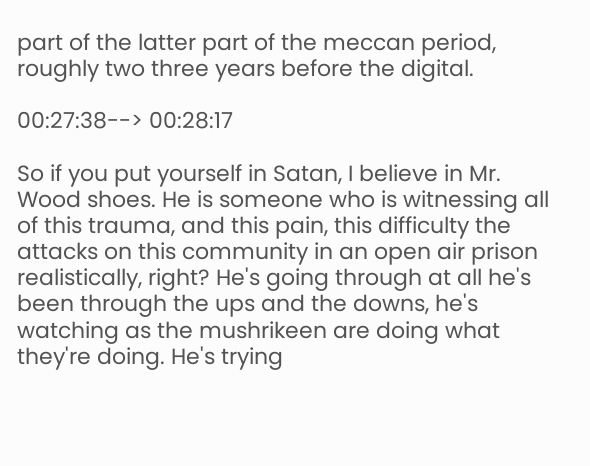part of the latter part of the meccan period, roughly two three years before the digital.

00:27:38--> 00:28:17

So if you put yourself in Satan, I believe in Mr. Wood shoes. He is someone who is witnessing all of this trauma, and this pain, this difficulty the attacks on this community in an open air prison realistically, right? He's going through at all he's been through the ups and the downs, he's watching as the mushrikeen are doing what they're doing. He's trying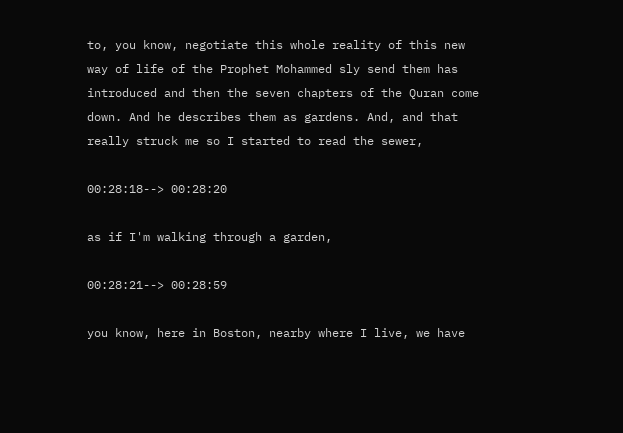to, you know, negotiate this whole reality of this new way of life of the Prophet Mohammed sly send them has introduced and then the seven chapters of the Quran come down. And he describes them as gardens. And, and that really struck me so I started to read the sewer,

00:28:18--> 00:28:20

as if I'm walking through a garden,

00:28:21--> 00:28:59

you know, here in Boston, nearby where I live, we have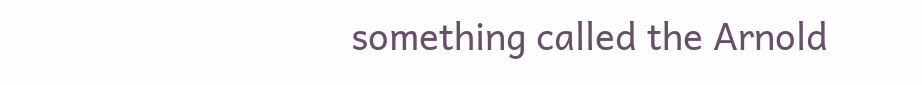something called the Arnold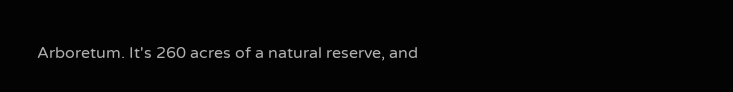Arboretum. It's 260 acres of a natural reserve, and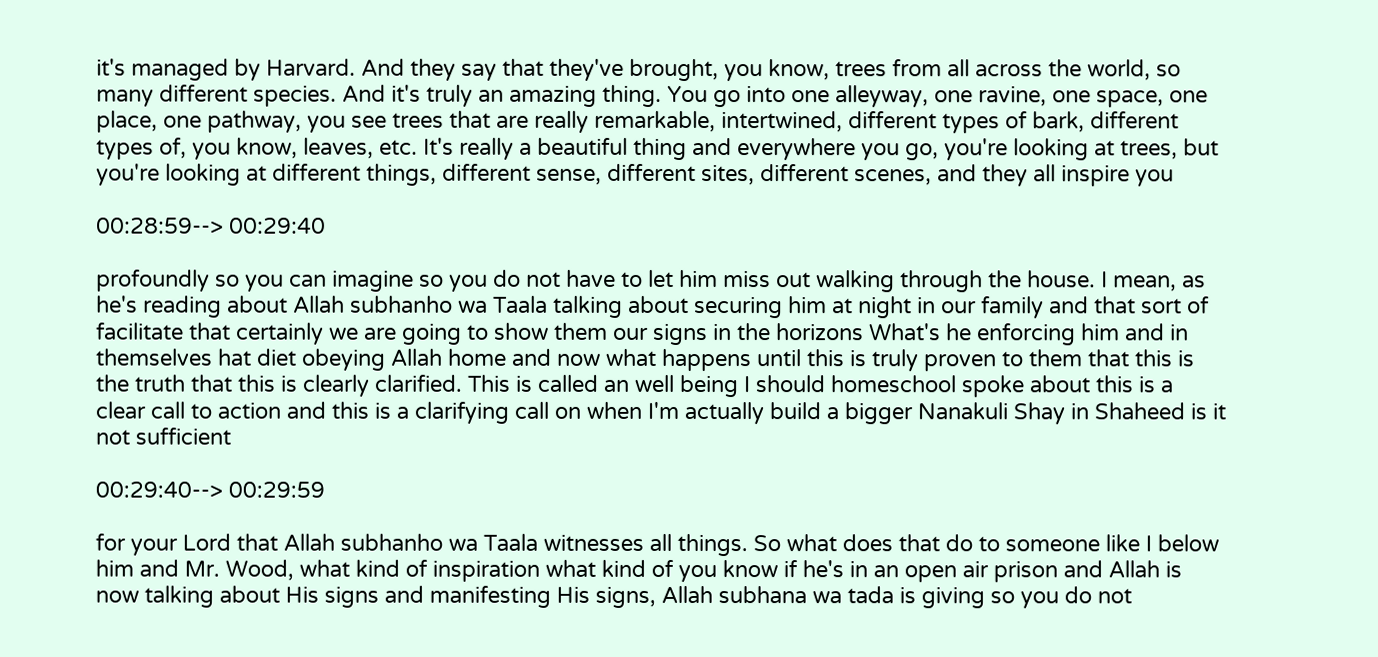it's managed by Harvard. And they say that they've brought, you know, trees from all across the world, so many different species. And it's truly an amazing thing. You go into one alleyway, one ravine, one space, one place, one pathway, you see trees that are really remarkable, intertwined, different types of bark, different types of, you know, leaves, etc. It's really a beautiful thing and everywhere you go, you're looking at trees, but you're looking at different things, different sense, different sites, different scenes, and they all inspire you

00:28:59--> 00:29:40

profoundly so you can imagine so you do not have to let him miss out walking through the house. I mean, as he's reading about Allah subhanho wa Taala talking about securing him at night in our family and that sort of facilitate that certainly we are going to show them our signs in the horizons What's he enforcing him and in themselves hat diet obeying Allah home and now what happens until this is truly proven to them that this is the truth that this is clearly clarified. This is called an well being I should homeschool spoke about this is a clear call to action and this is a clarifying call on when I'm actually build a bigger Nanakuli Shay in Shaheed is it not sufficient

00:29:40--> 00:29:59

for your Lord that Allah subhanho wa Taala witnesses all things. So what does that do to someone like I below him and Mr. Wood, what kind of inspiration what kind of you know if he's in an open air prison and Allah is now talking about His signs and manifesting His signs, Allah subhana wa tada is giving so you do not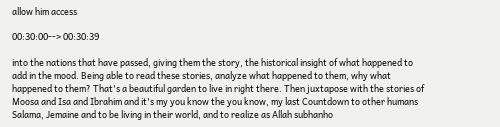allow him access

00:30:00--> 00:30:39

into the nations that have passed, giving them the story, the historical insight of what happened to add in the mood. Being able to read these stories, analyze what happened to them, why what happened to them? That's a beautiful garden to live in right there. Then juxtapose with the stories of Moosa and Isa and Ibrahim and it's my you know the you know, my last Countdown to other humans Salama, Jemaine and to be living in their world, and to realize as Allah subhanho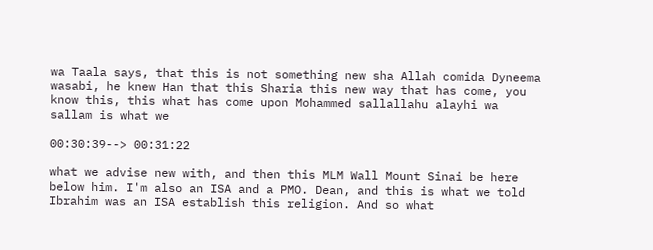wa Taala says, that this is not something new sha Allah comida Dyneema wasabi, he knew Han that this Sharia this new way that has come, you know this, this what has come upon Mohammed sallallahu alayhi wa sallam is what we

00:30:39--> 00:31:22

what we advise new with, and then this MLM Wall Mount Sinai be here below him. I'm also an ISA and a PMO. Dean, and this is what we told Ibrahim was an ISA establish this religion. And so what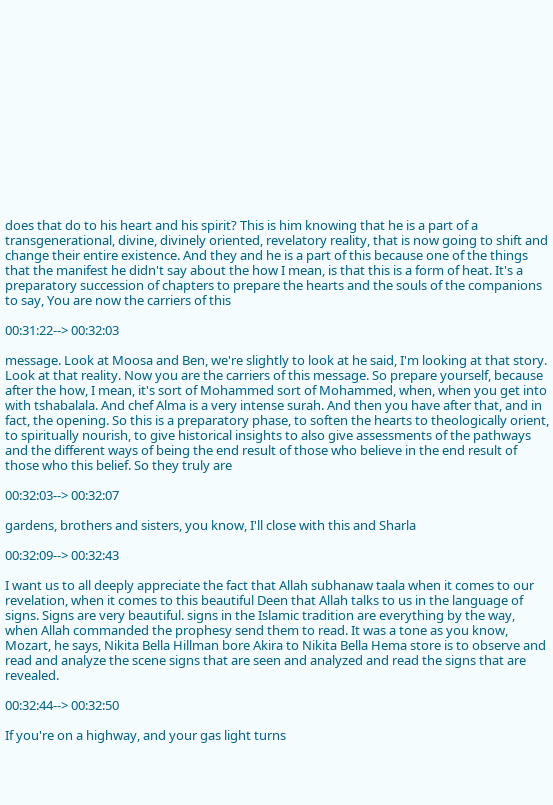does that do to his heart and his spirit? This is him knowing that he is a part of a transgenerational, divine, divinely oriented, revelatory reality, that is now going to shift and change their entire existence. And they and he is a part of this because one of the things that the manifest he didn't say about the how I mean, is that this is a form of heat. It's a preparatory succession of chapters to prepare the hearts and the souls of the companions to say, You are now the carriers of this

00:31:22--> 00:32:03

message. Look at Moosa and Ben, we're slightly to look at he said, I'm looking at that story. Look at that reality. Now you are the carriers of this message. So prepare yourself, because after the how, I mean, it's sort of Mohammed sort of Mohammed, when, when you get into with tshabalala. And chef Alma is a very intense surah. And then you have after that, and in fact, the opening. So this is a preparatory phase, to soften the hearts to theologically orient, to spiritually nourish, to give historical insights to also give assessments of the pathways and the different ways of being the end result of those who believe in the end result of those who this belief. So they truly are

00:32:03--> 00:32:07

gardens, brothers and sisters, you know, I'll close with this and Sharla

00:32:09--> 00:32:43

I want us to all deeply appreciate the fact that Allah subhanaw taala when it comes to our revelation, when it comes to this beautiful Deen that Allah talks to us in the language of signs. Signs are very beautiful. signs in the Islamic tradition are everything by the way, when Allah commanded the prophesy send them to read. It was a tone as you know, Mozart, he says, Nikita Bella Hillman bore Akira to Nikita Bella Hema store is to observe and read and analyze the scene signs that are seen and analyzed and read the signs that are revealed.

00:32:44--> 00:32:50

If you're on a highway, and your gas light turns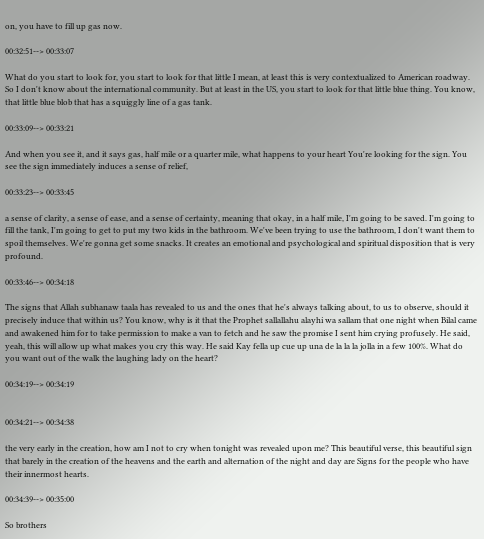on, you have to fill up gas now.

00:32:51--> 00:33:07

What do you start to look for, you start to look for that little I mean, at least this is very contextualized to American roadway. So I don't know about the international community. But at least in the US, you start to look for that little blue thing. You know, that little blue blob that has a squiggly line of a gas tank.

00:33:09--> 00:33:21

And when you see it, and it says gas, half mile or a quarter mile, what happens to your heart You're looking for the sign. You see the sign immediately induces a sense of relief,

00:33:23--> 00:33:45

a sense of clarity, a sense of ease, and a sense of certainty, meaning that okay, in a half mile, I'm going to be saved. I'm going to fill the tank, I'm going to get to put my two kids in the bathroom. We've been trying to use the bathroom, I don't want them to spoil themselves. We're gonna get some snacks. It creates an emotional and psychological and spiritual disposition that is very profound.

00:33:46--> 00:34:18

The signs that Allah subhanaw taala has revealed to us and the ones that he's always talking about, to us to observe, should it precisely induce that within us? You know, why is it that the Prophet sallallahu alayhi wa sallam that one night when Bilal came and awakened him for to take permission to make a van to fetch and he saw the promise I sent him crying profusely. He said, yeah, this will allow up what makes you cry this way. He said Kay fella up cue up una de la la la jolla in a few 100%. What do you want out of the walk the laughing lady on the heart?

00:34:19--> 00:34:19


00:34:21--> 00:34:38

the very early in the creation, how am I not to cry when tonight was revealed upon me? This beautiful verse, this beautiful sign that barely in the creation of the heavens and the earth and alternation of the night and day are Signs for the people who have their innermost hearts.

00:34:39--> 00:35:00

So brothers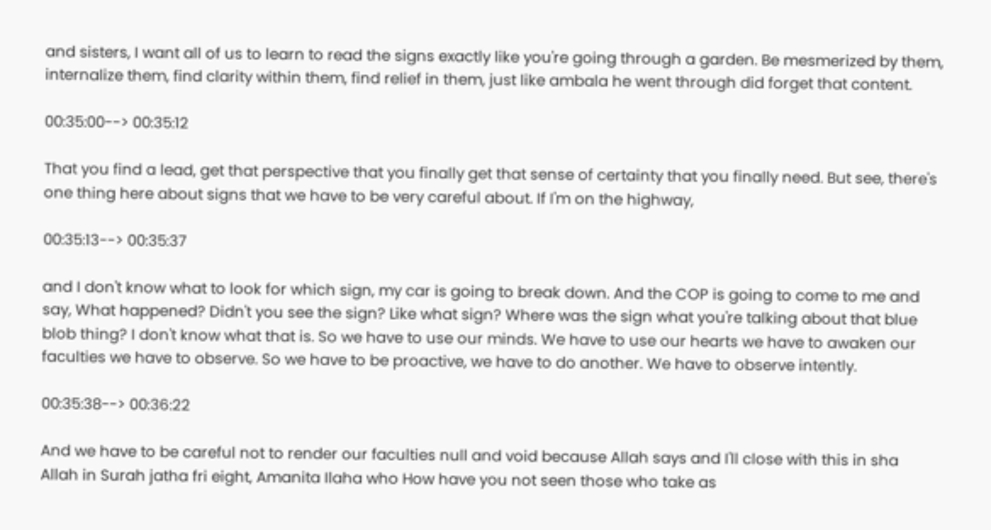and sisters, I want all of us to learn to read the signs exactly like you're going through a garden. Be mesmerized by them, internalize them, find clarity within them, find relief in them, just like ambala he went through did forget that content.

00:35:00--> 00:35:12

That you find a lead, get that perspective that you finally get that sense of certainty that you finally need. But see, there's one thing here about signs that we have to be very careful about. If I'm on the highway,

00:35:13--> 00:35:37

and I don't know what to look for which sign, my car is going to break down. And the COP is going to come to me and say, What happened? Didn't you see the sign? Like what sign? Where was the sign what you're talking about that blue blob thing? I don't know what that is. So we have to use our minds. We have to use our hearts we have to awaken our faculties we have to observe. So we have to be proactive, we have to do another. We have to observe intently.

00:35:38--> 00:36:22

And we have to be careful not to render our faculties null and void because Allah says and I'll close with this in sha Allah in Surah jatha fri eight, Amanita Ilaha who How have you not seen those who take as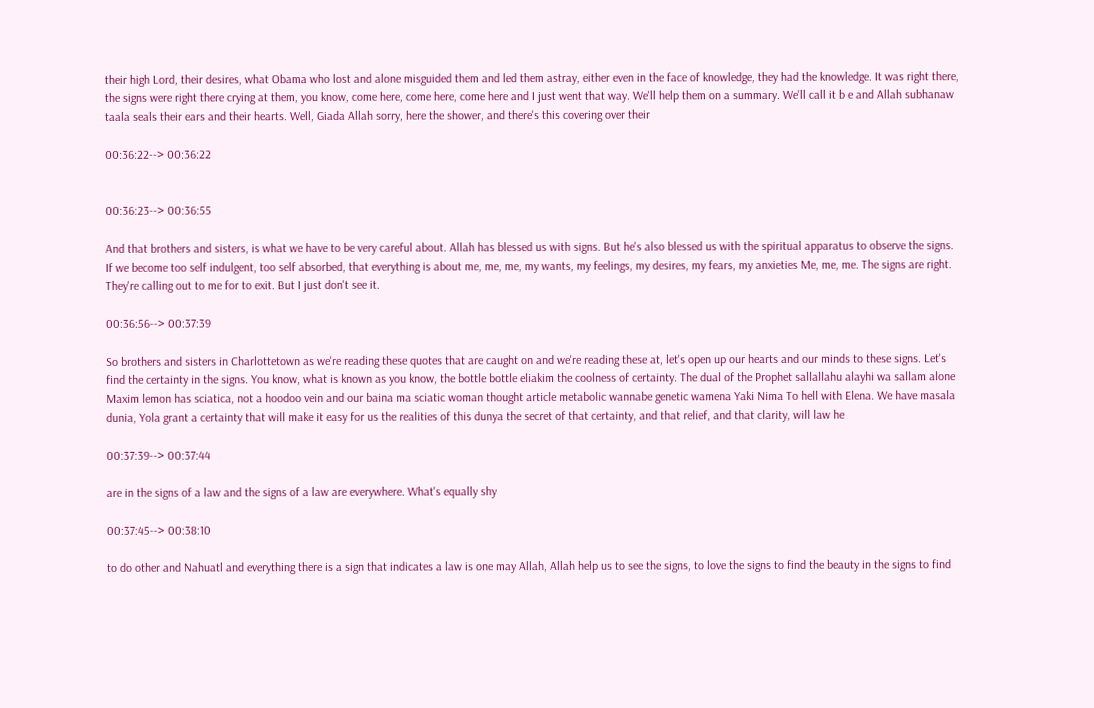their high Lord, their desires, what Obama who lost and alone misguided them and led them astray, either even in the face of knowledge, they had the knowledge. It was right there, the signs were right there crying at them, you know, come here, come here, come here and I just went that way. We'll help them on a summary. We'll call it b e and Allah subhanaw taala seals their ears and their hearts. Well, Giada Allah sorry, here the shower, and there's this covering over their

00:36:22--> 00:36:22


00:36:23--> 00:36:55

And that brothers and sisters, is what we have to be very careful about. Allah has blessed us with signs. But he's also blessed us with the spiritual apparatus to observe the signs. If we become too self indulgent, too self absorbed, that everything is about me, me, me, my wants, my feelings, my desires, my fears, my anxieties Me, me, me. The signs are right. They're calling out to me for to exit. But I just don't see it.

00:36:56--> 00:37:39

So brothers and sisters in Charlottetown as we're reading these quotes that are caught on and we're reading these at, let's open up our hearts and our minds to these signs. Let's find the certainty in the signs. You know, what is known as you know, the bottle bottle eliakim the coolness of certainty. The dual of the Prophet sallallahu alayhi wa sallam alone Maxim lemon has sciatica, not a hoodoo vein and our baina ma sciatic woman thought article metabolic wannabe genetic wamena Yaki Nima To hell with Elena. We have masala dunia, Yola grant a certainty that will make it easy for us the realities of this dunya the secret of that certainty, and that relief, and that clarity, will law he

00:37:39--> 00:37:44

are in the signs of a law and the signs of a law are everywhere. What's equally shy

00:37:45--> 00:38:10

to do other and Nahuatl and everything there is a sign that indicates a law is one may Allah, Allah help us to see the signs, to love the signs to find the beauty in the signs to find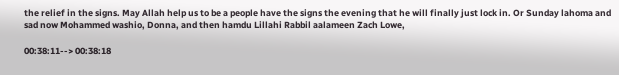the relief in the signs. May Allah help us to be a people have the signs the evening that he will finally just lock in. Or Sunday lahoma and sad now Mohammed washio, Donna, and then hamdu Lillahi Rabbil aalameen Zach Lowe,

00:38:11--> 00:38:18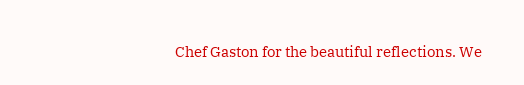Chef Gaston for the beautiful reflections. We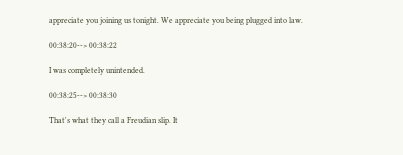appreciate you joining us tonight. We appreciate you being plugged into law.

00:38:20--> 00:38:22

I was completely unintended.

00:38:25--> 00:38:30

That's what they call a Freudian slip. It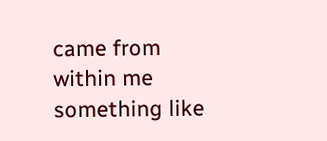came from within me something like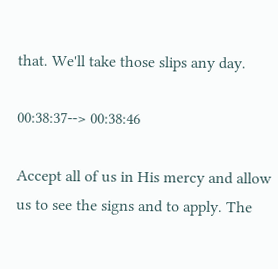that. We'll take those slips any day.

00:38:37--> 00:38:46

Accept all of us in His mercy and allow us to see the signs and to apply. The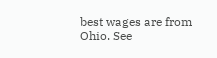best wages are from Ohio. See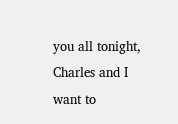you all tonight, Charles and I want to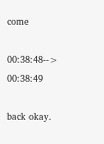come

00:38:48--> 00:38:49

back okay.